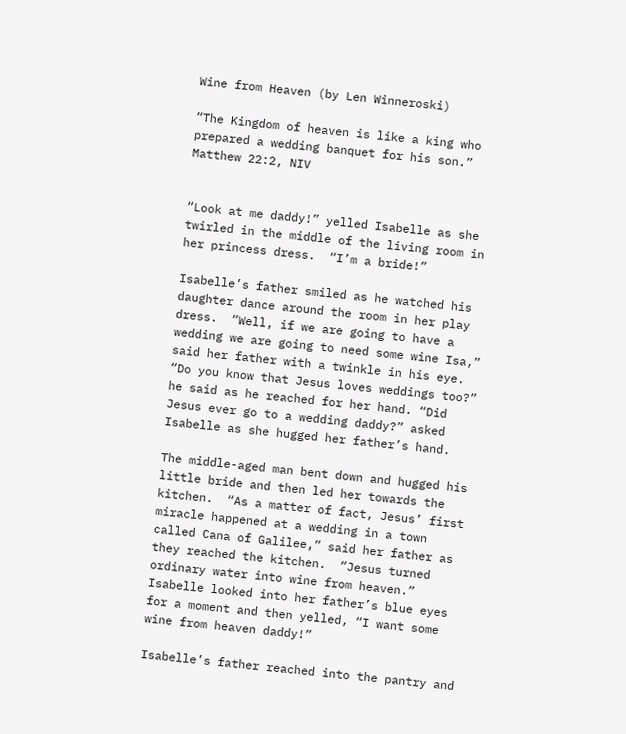Wine from Heaven (by Len Winneroski)

“The Kingdom of heaven is like a king who prepared a wedding banquet for his son.”  Matthew 22:2, NIV


“Look at me daddy!” yelled Isabelle as she twirled in the middle of the living room in her princess dress.  “I’m a bride!”

Isabelle’s father smiled as he watched his daughter dance around the room in her play dress.  “Well, if we are going to have a wedding we are going to need some wine Isa,” said her father with a twinkle in his eye.  “Do you know that Jesus loves weddings too?” he said as he reached for her hand. “Did Jesus ever go to a wedding daddy?” asked Isabelle as she hugged her father’s hand.

The middle-aged man bent down and hugged his little bride and then led her towards the kitchen.  “As a matter of fact, Jesus’ first miracle happened at a wedding in a town called Cana of Galilee,” said her father as they reached the kitchen.  “Jesus turned ordinary water into wine from heaven.” Isabelle looked into her father’s blue eyes for a moment and then yelled, “I want some wine from heaven daddy!”

Isabelle’s father reached into the pantry and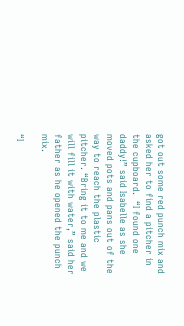got out some red punch mix and asked her to find a pitcher in the cupboard.  “I found one daddy!” said Isabelle as she moved pots and pans out of the way to reach the plastic pitcher. “Bring it to me and we will fill it with water,” said her father as he opened the punch mix.

“I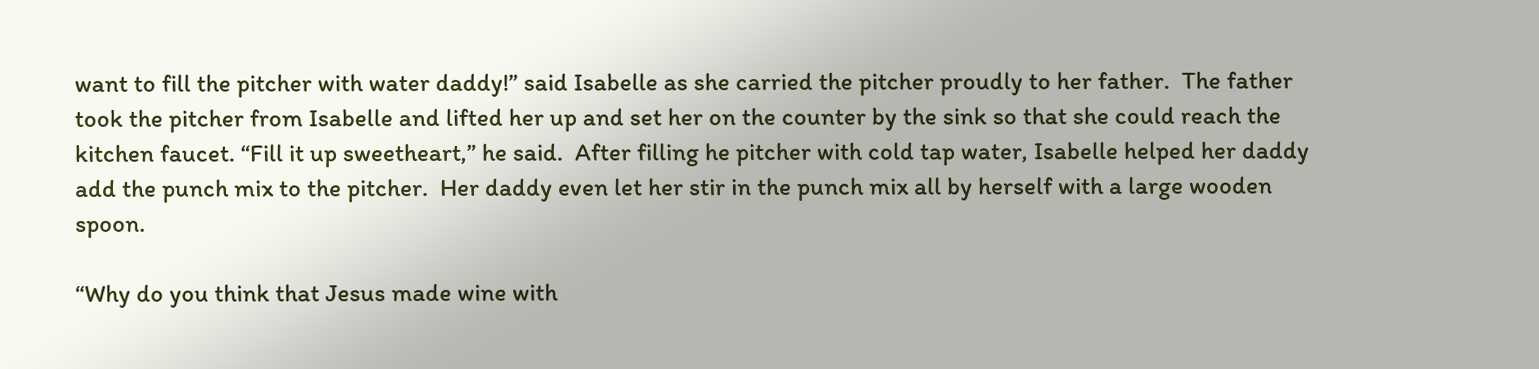want to fill the pitcher with water daddy!” said Isabelle as she carried the pitcher proudly to her father.  The father took the pitcher from Isabelle and lifted her up and set her on the counter by the sink so that she could reach the kitchen faucet. “Fill it up sweetheart,” he said.  After filling he pitcher with cold tap water, Isabelle helped her daddy add the punch mix to the pitcher.  Her daddy even let her stir in the punch mix all by herself with a large wooden spoon.

“Why do you think that Jesus made wine with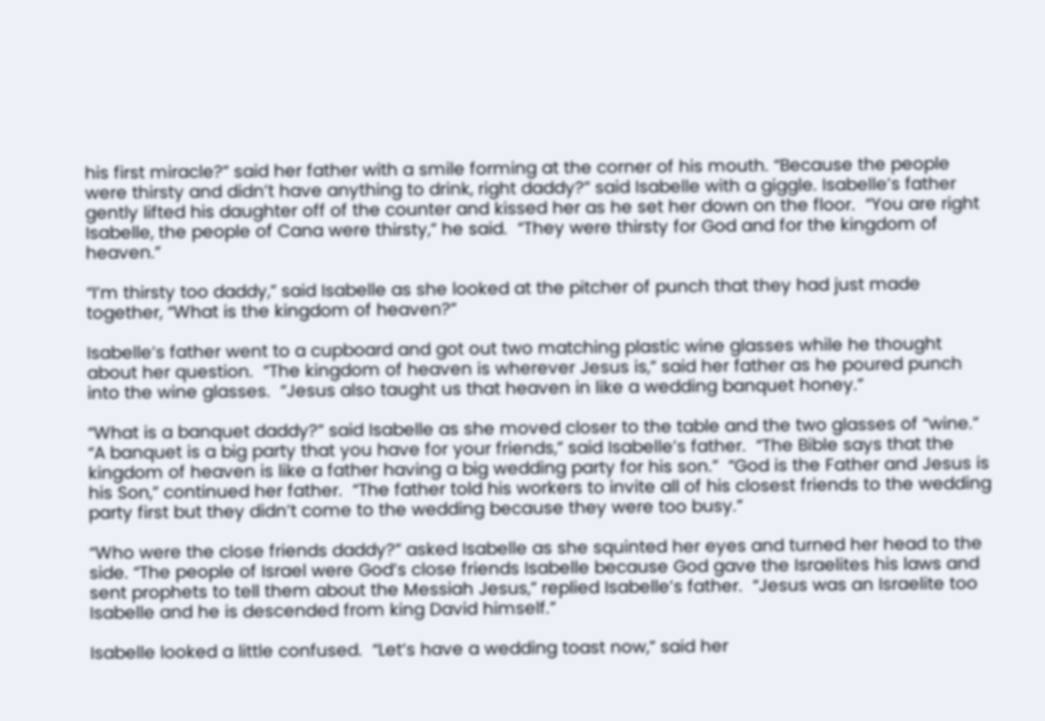his first miracle?” said her father with a smile forming at the corner of his mouth. “Because the people were thirsty and didn’t have anything to drink, right daddy?” said Isabelle with a giggle. Isabelle’s father gently lifted his daughter off of the counter and kissed her as he set her down on the floor.  “You are right Isabelle, the people of Cana were thirsty,” he said.  “They were thirsty for God and for the kingdom of heaven.”

“I’m thirsty too daddy,” said Isabelle as she looked at the pitcher of punch that they had just made together, “What is the kingdom of heaven?”

Isabelle’s father went to a cupboard and got out two matching plastic wine glasses while he thought about her question.  “The kingdom of heaven is wherever Jesus is,” said her father as he poured punch into the wine glasses.  “Jesus also taught us that heaven in like a wedding banquet honey.”

“What is a banquet daddy?” said Isabelle as she moved closer to the table and the two glasses of “wine.” “A banquet is a big party that you have for your friends,” said Isabelle’s father.  “The Bible says that the kingdom of heaven is like a father having a big wedding party for his son.”  “God is the Father and Jesus is his Son,” continued her father.  “The father told his workers to invite all of his closest friends to the wedding party first but they didn’t come to the wedding because they were too busy.”

“Who were the close friends daddy?” asked Isabelle as she squinted her eyes and turned her head to the side. “The people of Israel were God’s close friends Isabelle because God gave the Israelites his laws and sent prophets to tell them about the Messiah Jesus,” replied Isabelle’s father.  “Jesus was an Israelite too Isabelle and he is descended from king David himself.”

Isabelle looked a little confused.  “Let’s have a wedding toast now,” said her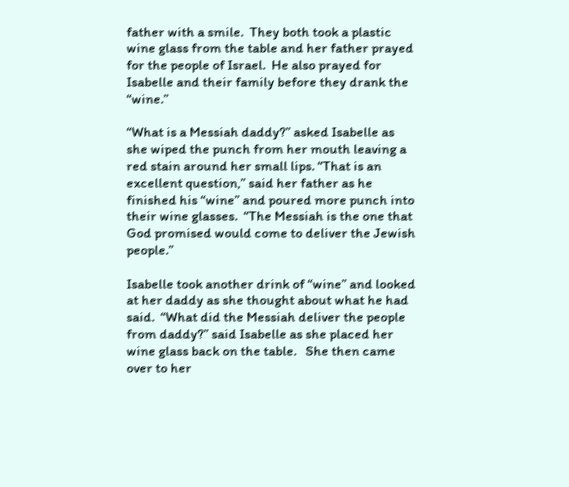father with a smile.  They both took a plastic wine glass from the table and her father prayed for the people of Israel.  He also prayed for Isabelle and their family before they drank the “wine.”

“What is a Messiah daddy?” asked Isabelle as she wiped the punch from her mouth leaving a red stain around her small lips. “That is an excellent question,” said her father as he finished his “wine” and poured more punch into their wine glasses.  “The Messiah is the one that God promised would come to deliver the Jewish people.”

Isabelle took another drink of “wine” and looked at her daddy as she thought about what he had said.  “What did the Messiah deliver the people from daddy?” said Isabelle as she placed her wine glass back on the table.   She then came over to her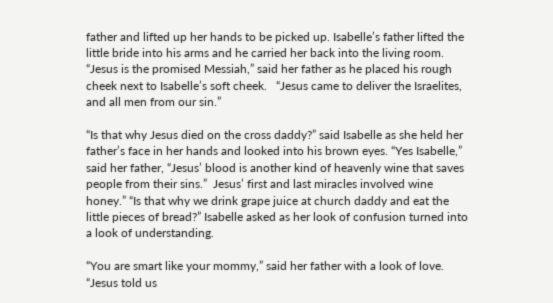father and lifted up her hands to be picked up. Isabelle’s father lifted the little bride into his arms and he carried her back into the living room.  “Jesus is the promised Messiah,” said her father as he placed his rough cheek next to Isabelle’s soft cheek.   “Jesus came to deliver the Israelites, and all men from our sin.”

“Is that why Jesus died on the cross daddy?” said Isabelle as she held her father’s face in her hands and looked into his brown eyes. “Yes Isabelle,” said her father, “Jesus’ blood is another kind of heavenly wine that saves people from their sins.”  Jesus’ first and last miracles involved wine honey.” “Is that why we drink grape juice at church daddy and eat the little pieces of bread?” Isabelle asked as her look of confusion turned into a look of understanding.

“You are smart like your mommy,” said her father with a look of love.  “Jesus told us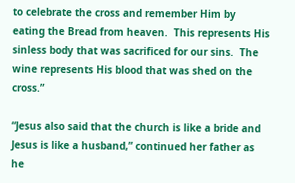to celebrate the cross and remember Him by eating the Bread from heaven.  This represents His sinless body that was sacrificed for our sins.  The wine represents His blood that was shed on the cross.”

“Jesus also said that the church is like a bride and Jesus is like a husband,” continued her father as he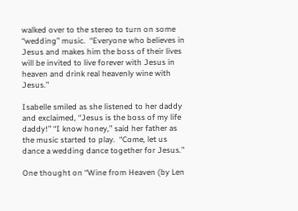walked over to the stereo to turn on some “wedding” music.  “Everyone who believes in Jesus and makes him the boss of their lives will be invited to live forever with Jesus in heaven and drink real heavenly wine with Jesus.”

Isabelle smiled as she listened to her daddy and exclaimed, “Jesus is the boss of my life daddy!” “I know honey,” said her father as the music started to play.  “Come, let us dance a wedding dance together for Jesus.”

One thought on “Wine from Heaven (by Len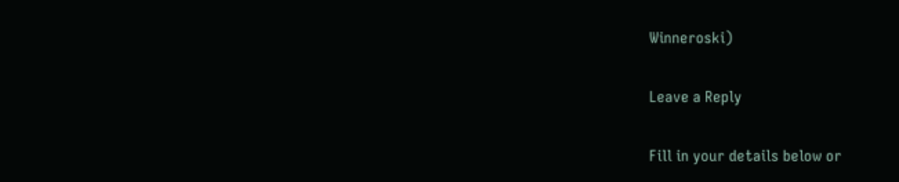Winneroski)

Leave a Reply

Fill in your details below or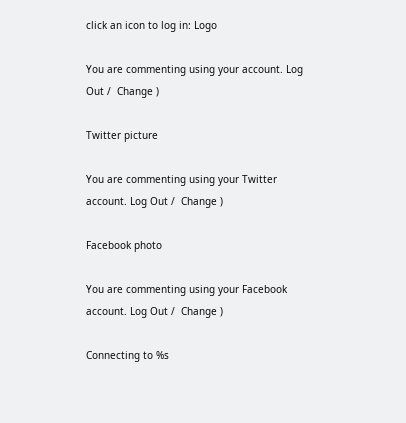click an icon to log in: Logo

You are commenting using your account. Log Out /  Change )

Twitter picture

You are commenting using your Twitter account. Log Out /  Change )

Facebook photo

You are commenting using your Facebook account. Log Out /  Change )

Connecting to %s